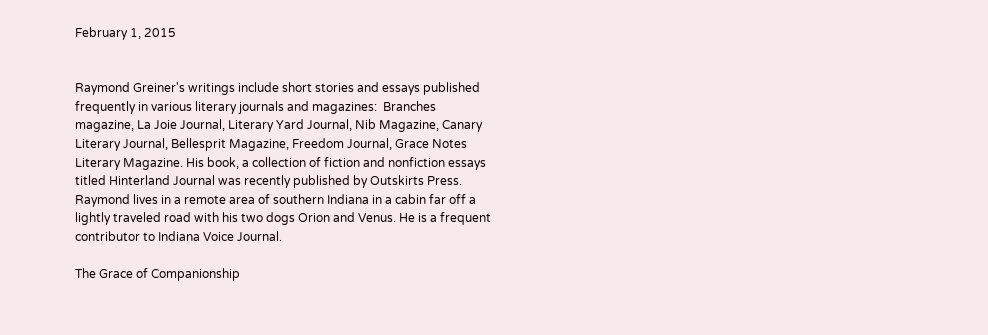February 1, 2015


Raymond Greiner's writings include short stories and essays published frequently in various literary journals and magazines:  Branches magazine, La Joie Journal, Literary Yard Journal, Nib Magazine, Canary Literary Journal, Bellesprit Magazine, Freedom Journal, Grace Notes Literary Magazine. His book, a collection of fiction and nonfiction essays titled Hinterland Journal was recently published by Outskirts Press. Raymond lives in a remote area of southern Indiana in a cabin far off a lightly traveled road with his two dogs Orion and Venus. He is a frequent contributor to Indiana Voice Journal.

The Grace of Companionship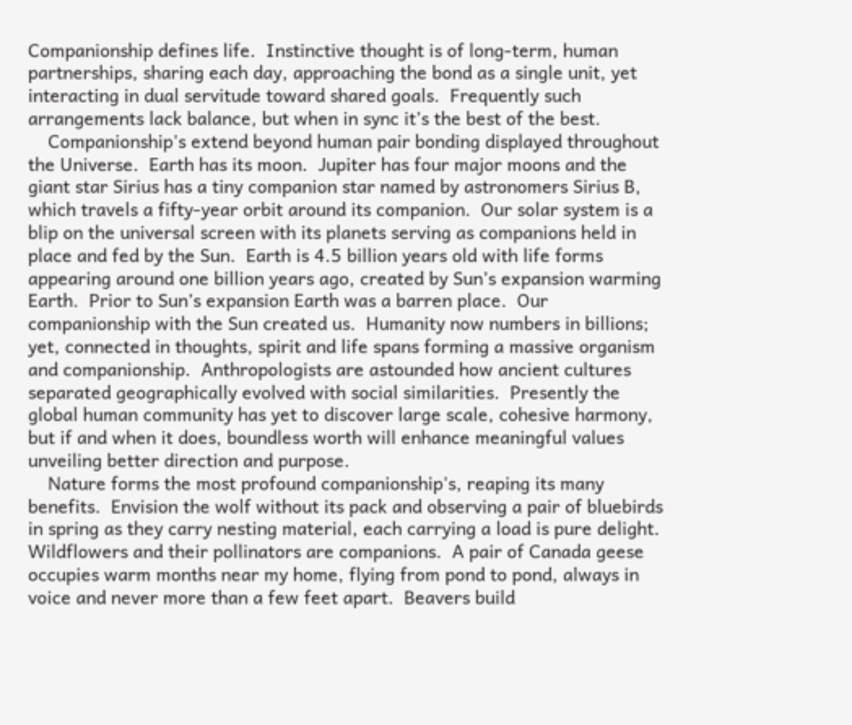Companionship defines life.  Instinctive thought is of long-term, human partnerships, sharing each day, approaching the bond as a single unit, yet interacting in dual servitude toward shared goals.  Frequently such arrangements lack balance, but when in sync it’s the best of the best.
    Companionship's extend beyond human pair bonding displayed throughout the Universe.  Earth has its moon.  Jupiter has four major moons and the giant star Sirius has a tiny companion star named by astronomers Sirius B, which travels a fifty-year orbit around its companion.  Our solar system is a blip on the universal screen with its planets serving as companions held in place and fed by the Sun.  Earth is 4.5 billion years old with life forms appearing around one billion years ago, created by Sun’s expansion warming Earth.  Prior to Sun’s expansion Earth was a barren place.  Our companionship with the Sun created us.  Humanity now numbers in billions; yet, connected in thoughts, spirit and life spans forming a massive organism and companionship.  Anthropologists are astounded how ancient cultures separated geographically evolved with social similarities.  Presently the global human community has yet to discover large scale, cohesive harmony, but if and when it does, boundless worth will enhance meaningful values unveiling better direction and purpose.
    Nature forms the most profound companionship's, reaping its many benefits.  Envision the wolf without its pack and observing a pair of bluebirds in spring as they carry nesting material, each carrying a load is pure delight.  Wildflowers and their pollinators are companions.  A pair of Canada geese occupies warm months near my home, flying from pond to pond, always in voice and never more than a few feet apart.  Beavers build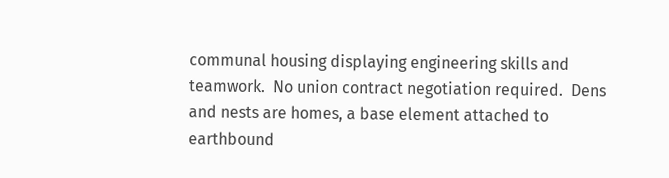communal housing displaying engineering skills and teamwork.  No union contract negotiation required.  Dens and nests are homes, a base element attached to earthbound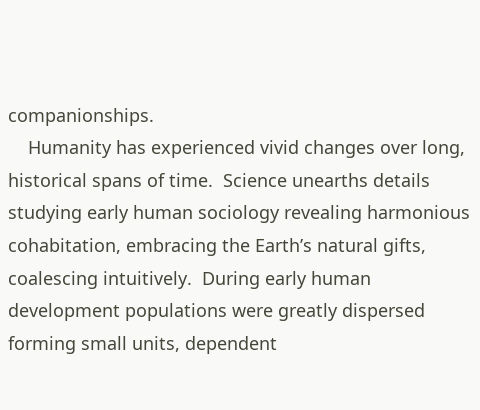companionships.
    Humanity has experienced vivid changes over long, historical spans of time.  Science unearths details studying early human sociology revealing harmonious cohabitation, embracing the Earth’s natural gifts, coalescing intuitively.  During early human development populations were greatly dispersed forming small units, dependent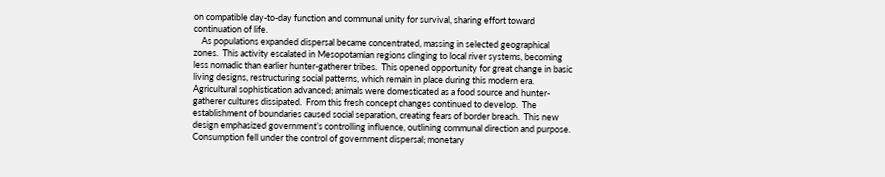on compatible day-to-day function and communal unity for survival, sharing effort toward continuation of life.
    As populations expanded dispersal became concentrated, massing in selected geographical zones.  This activity escalated in Mesopotamian regions clinging to local river systems, becoming less nomadic than earlier hunter-gatherer tribes.  This opened opportunity for great change in basic living designs, restructuring social patterns, which remain in place during this modern era.  Agricultural sophistication advanced; animals were domesticated as a food source and hunter-gatherer cultures dissipated.  From this fresh concept changes continued to develop.  The establishment of boundaries caused social separation, creating fears of border breach.  This new design emphasized government’s controlling influence, outlining communal direction and purpose.  Consumption fell under the control of government dispersal; monetary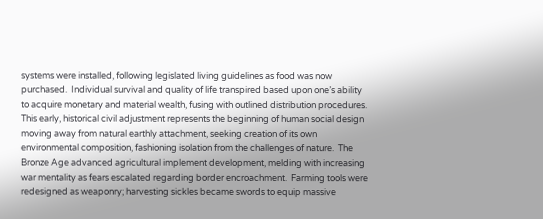systems were installed, following legislated living guidelines as food was now purchased.  Individual survival and quality of life transpired based upon one’s ability to acquire monetary and material wealth, fusing with outlined distribution procedures.  This early, historical civil adjustment represents the beginning of human social design moving away from natural earthly attachment, seeking creation of its own environmental composition, fashioning isolation from the challenges of nature.  The Bronze Age advanced agricultural implement development, melding with increasing war mentality as fears escalated regarding border encroachment.  Farming tools were redesigned as weaponry; harvesting sickles became swords to equip massive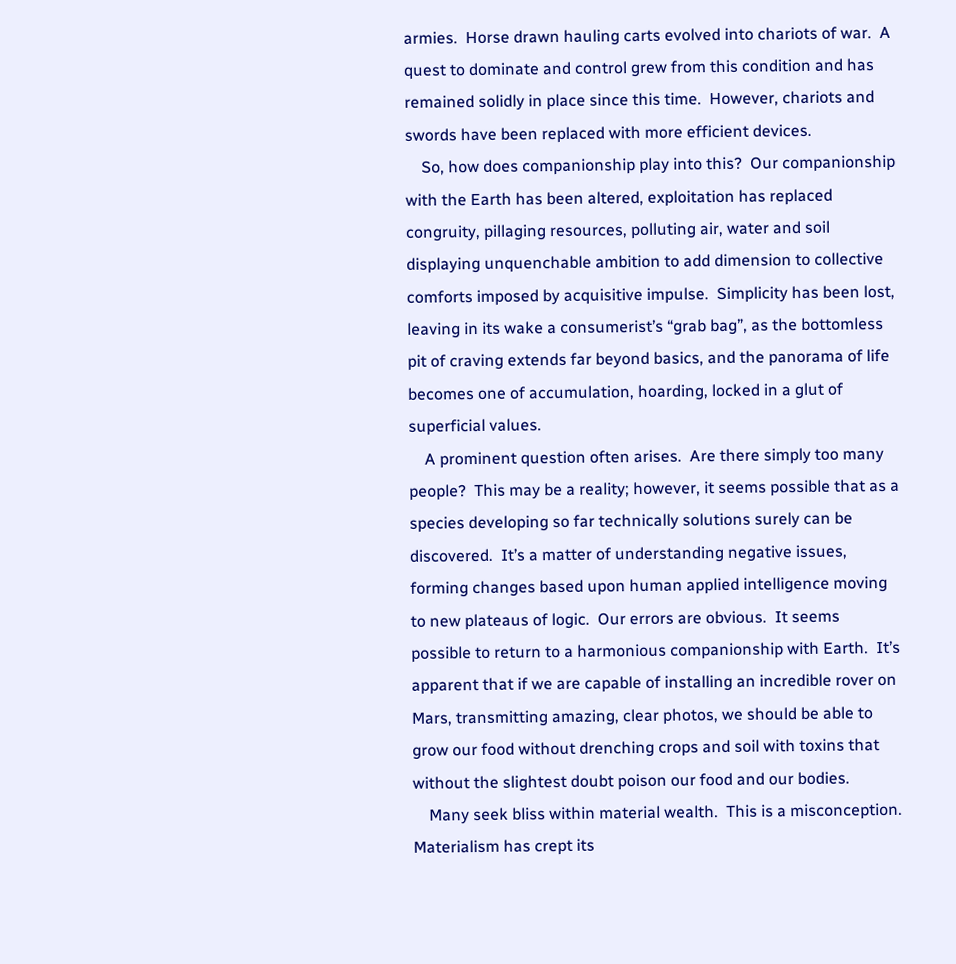armies.  Horse drawn hauling carts evolved into chariots of war.  A quest to dominate and control grew from this condition and has remained solidly in place since this time.  However, chariots and swords have been replaced with more efficient devices.
    So, how does companionship play into this?  Our companionship with the Earth has been altered, exploitation has replaced congruity, pillaging resources, polluting air, water and soil displaying unquenchable ambition to add dimension to collective comforts imposed by acquisitive impulse.  Simplicity has been lost, leaving in its wake a consumerist’s “grab bag”, as the bottomless pit of craving extends far beyond basics, and the panorama of life becomes one of accumulation, hoarding, locked in a glut of superficial values.
    A prominent question often arises.  Are there simply too many people?  This may be a reality; however, it seems possible that as a species developing so far technically solutions surely can be discovered.  It’s a matter of understanding negative issues, forming changes based upon human applied intelligence moving to new plateaus of logic.  Our errors are obvious.  It seems possible to return to a harmonious companionship with Earth.  It’s apparent that if we are capable of installing an incredible rover on Mars, transmitting amazing, clear photos, we should be able to grow our food without drenching crops and soil with toxins that without the slightest doubt poison our food and our bodies.
    Many seek bliss within material wealth.  This is a misconception.  Materialism has crept its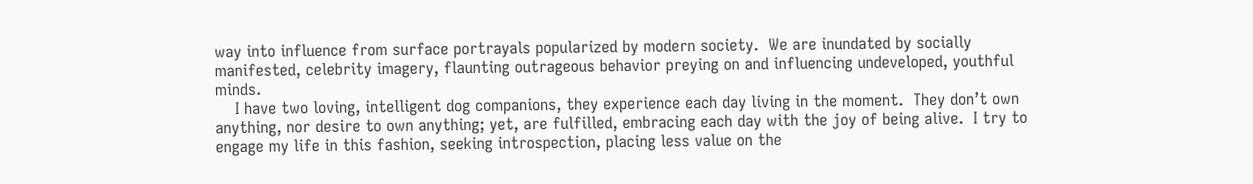way into influence from surface portrayals popularized by modern society.  We are inundated by socially manifested, celebrity imagery, flaunting outrageous behavior preying on and influencing undeveloped, youthful minds.
    I have two loving, intelligent dog companions, they experience each day living in the moment.  They don’t own anything, nor desire to own anything; yet, are fulfilled, embracing each day with the joy of being alive.  I try to engage my life in this fashion, seeking introspection, placing less value on the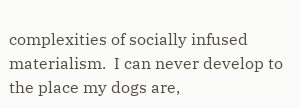complexities of socially infused materialism.  I can never develop to the place my dogs are,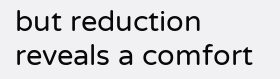but reduction reveals a comfort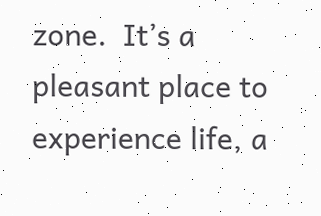zone.  It’s a pleasant place to experience life, a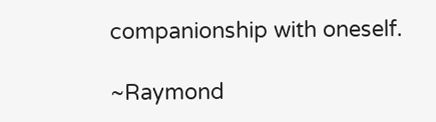companionship with oneself.

~Raymond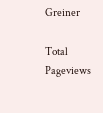Greiner

Total Pageviews